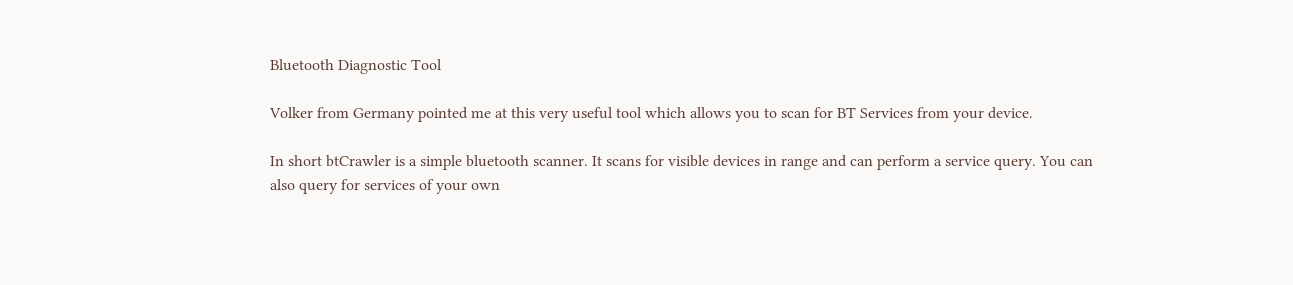Bluetooth Diagnostic Tool

Volker from Germany pointed me at this very useful tool which allows you to scan for BT Services from your device.

In short btCrawler is a simple bluetooth scanner. It scans for visible devices in range and can perform a service query. You can also query for services of your own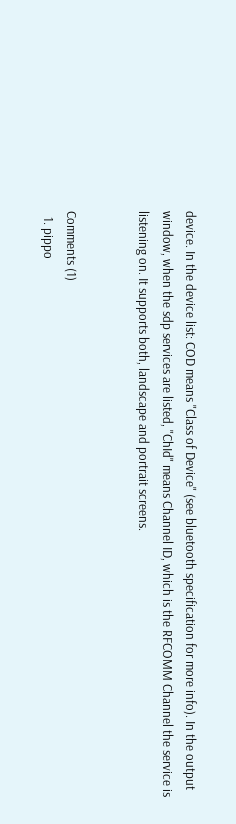device. In the device list: COD means "Class of Device" (see bluetooth specification for more info). In the output window, when the sdp services are listed, "ChId" means Channel ID, which is the RFCOMM Channel the service is listening on. It supports both, landscape and portrait screens.


Comments (1)
  1. pippo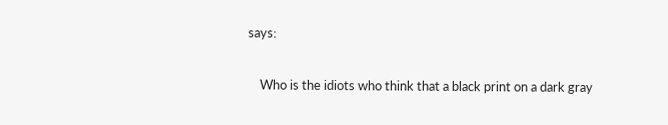says:

    Who is the idiots who think that a black print on a dark gray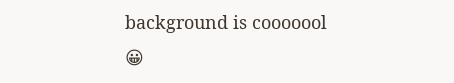background is cooooool 😀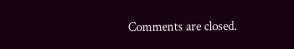Comments are closed.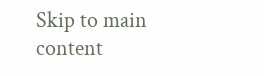Skip to main content